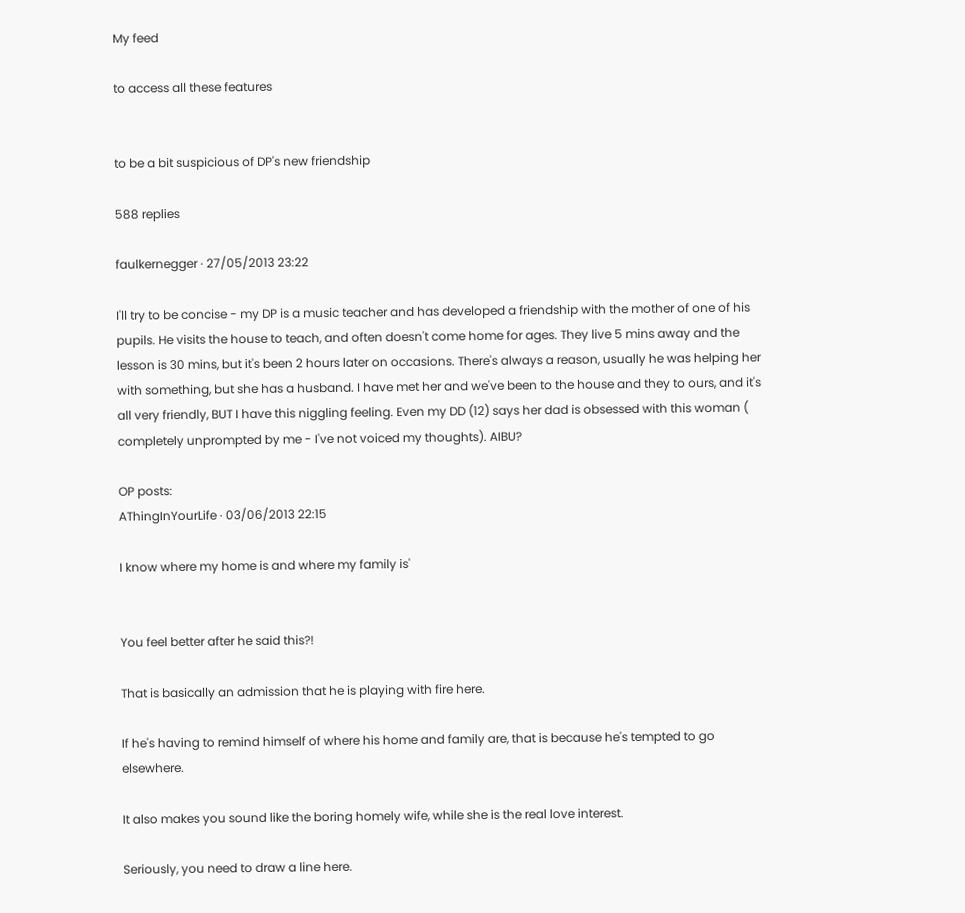My feed

to access all these features


to be a bit suspicious of DP's new friendship

588 replies

faulkernegger · 27/05/2013 23:22

I'll try to be concise - my DP is a music teacher and has developed a friendship with the mother of one of his pupils. He visits the house to teach, and often doesn't come home for ages. They live 5 mins away and the lesson is 30 mins, but it's been 2 hours later on occasions. There's always a reason, usually he was helping her with something, but she has a husband. I have met her and we've been to the house and they to ours, and it's all very friendly, BUT I have this niggling feeling. Even my DD (12) says her dad is obsessed with this woman ( completely unprompted by me - I've not voiced my thoughts). AIBU?

OP posts:
AThingInYourLife · 03/06/2013 22:15

I know where my home is and where my family is'


You feel better after he said this?!

That is basically an admission that he is playing with fire here.

If he's having to remind himself of where his home and family are, that is because he's tempted to go elsewhere.

It also makes you sound like the boring homely wife, while she is the real love interest.

Seriously, you need to draw a line here.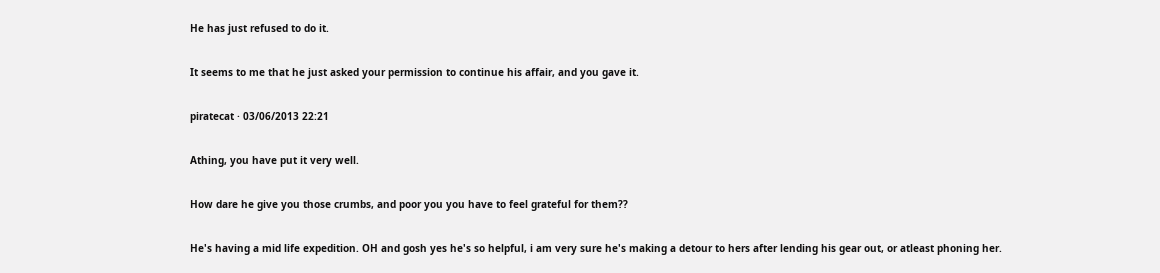He has just refused to do it.

It seems to me that he just asked your permission to continue his affair, and you gave it.

piratecat · 03/06/2013 22:21

Athing, you have put it very well.

How dare he give you those crumbs, and poor you you have to feel grateful for them??

He's having a mid life expedition. OH and gosh yes he's so helpful, i am very sure he's making a detour to hers after lending his gear out, or atleast phoning her.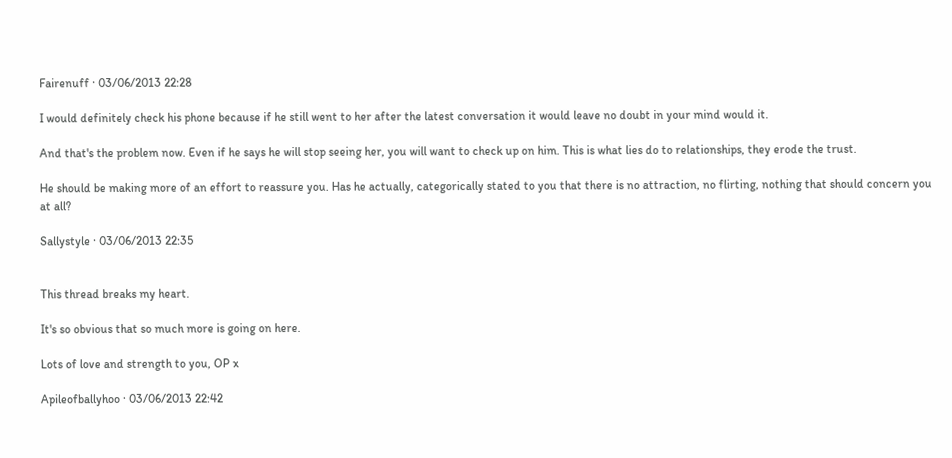Fairenuff · 03/06/2013 22:28

I would definitely check his phone because if he still went to her after the latest conversation it would leave no doubt in your mind would it.

And that's the problem now. Even if he says he will stop seeing her, you will want to check up on him. This is what lies do to relationships, they erode the trust.

He should be making more of an effort to reassure you. Has he actually, categorically stated to you that there is no attraction, no flirting, nothing that should concern you at all?

Sallystyle · 03/06/2013 22:35


This thread breaks my heart.

It's so obvious that so much more is going on here.

Lots of love and strength to you, OP x

Apileofballyhoo · 03/06/2013 22:42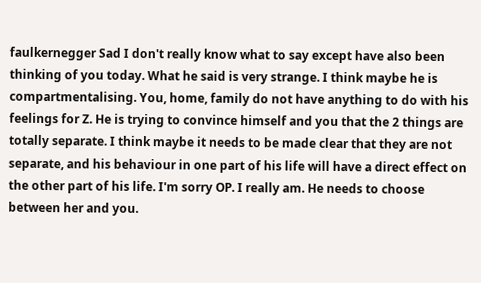faulkernegger Sad I don't really know what to say except have also been thinking of you today. What he said is very strange. I think maybe he is compartmentalising. You, home, family do not have anything to do with his feelings for Z. He is trying to convince himself and you that the 2 things are totally separate. I think maybe it needs to be made clear that they are not separate, and his behaviour in one part of his life will have a direct effect on the other part of his life. I'm sorry OP. I really am. He needs to choose between her and you.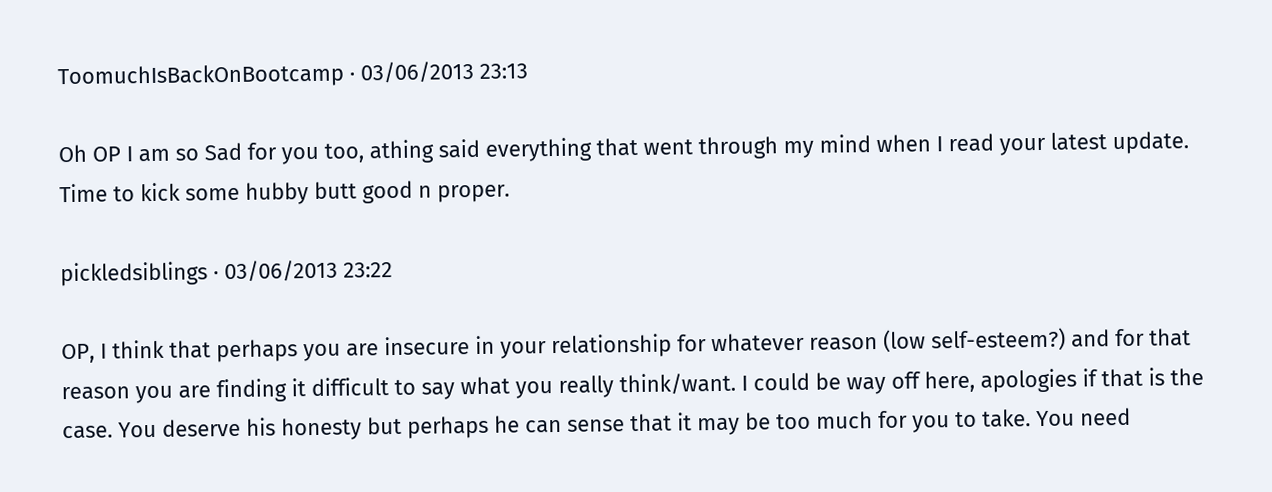ToomuchIsBackOnBootcamp · 03/06/2013 23:13

Oh OP I am so Sad for you too, athing said everything that went through my mind when I read your latest update. Time to kick some hubby butt good n proper.

pickledsiblings · 03/06/2013 23:22

OP, I think that perhaps you are insecure in your relationship for whatever reason (low self-esteem?) and for that reason you are finding it difficult to say what you really think/want. I could be way off here, apologies if that is the case. You deserve his honesty but perhaps he can sense that it may be too much for you to take. You need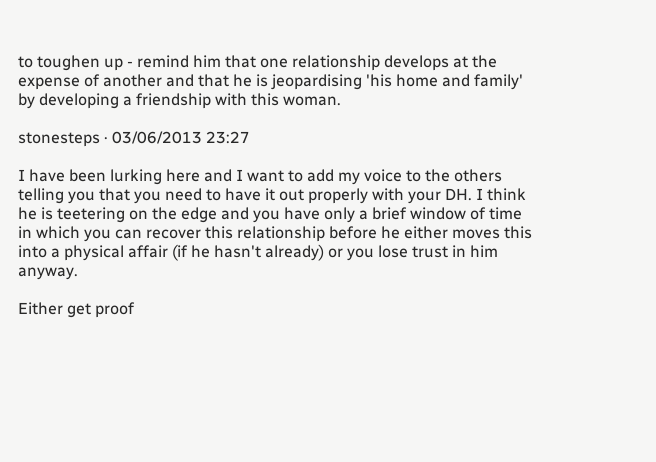to toughen up - remind him that one relationship develops at the expense of another and that he is jeopardising 'his home and family' by developing a friendship with this woman.

stonesteps · 03/06/2013 23:27

I have been lurking here and I want to add my voice to the others telling you that you need to have it out properly with your DH. I think he is teetering on the edge and you have only a brief window of time in which you can recover this relationship before he either moves this into a physical affair (if he hasn't already) or you lose trust in him anyway.

Either get proof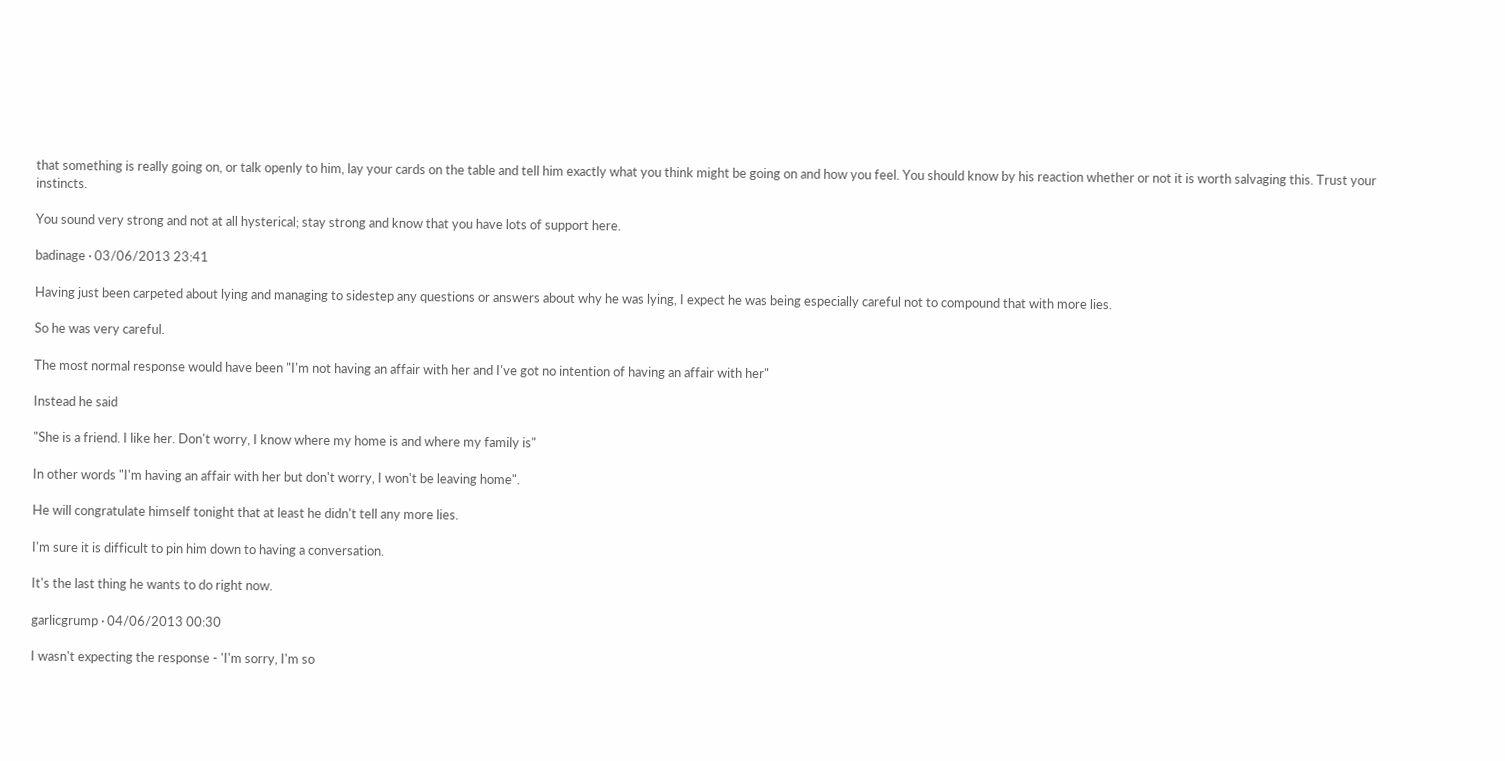that something is really going on, or talk openly to him, lay your cards on the table and tell him exactly what you think might be going on and how you feel. You should know by his reaction whether or not it is worth salvaging this. Trust your instincts.

You sound very strong and not at all hysterical; stay strong and know that you have lots of support here.

badinage · 03/06/2013 23:41

Having just been carpeted about lying and managing to sidestep any questions or answers about why he was lying, I expect he was being especially careful not to compound that with more lies.

So he was very careful.

The most normal response would have been "I'm not having an affair with her and I've got no intention of having an affair with her"

Instead he said

"She is a friend. I like her. Don't worry, I know where my home is and where my family is"

In other words "I'm having an affair with her but don't worry, I won't be leaving home".

He will congratulate himself tonight that at least he didn't tell any more lies.

I'm sure it is difficult to pin him down to having a conversation.

It's the last thing he wants to do right now.

garlicgrump · 04/06/2013 00:30

I wasn't expecting the response - 'I'm sorry, I'm so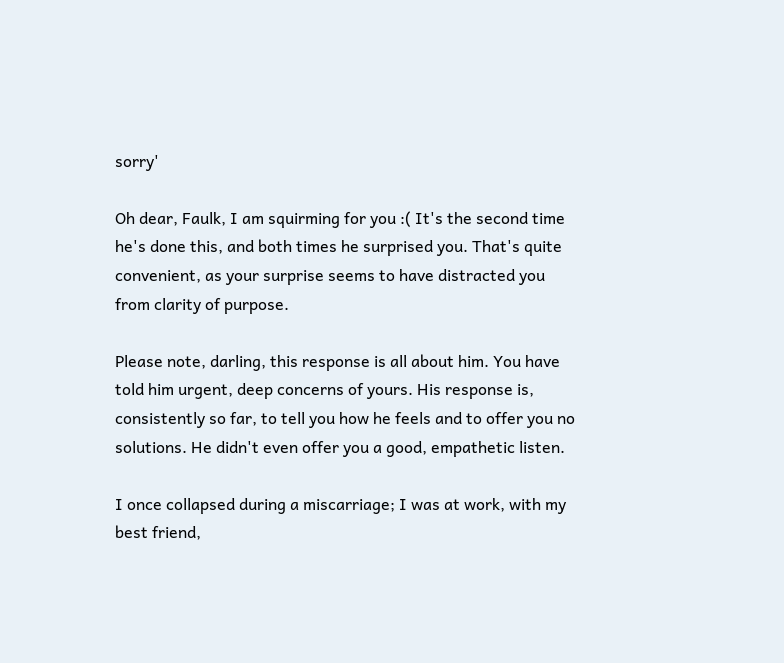sorry'

Oh dear, Faulk, I am squirming for you :( It's the second time he's done this, and both times he surprised you. That's quite convenient, as your surprise seems to have distracted you from clarity of purpose.

Please note, darling, this response is all about him. You have told him urgent, deep concerns of yours. His response is, consistently so far, to tell you how he feels and to offer you no solutions. He didn't even offer you a good, empathetic listen.

I once collapsed during a miscarriage; I was at work, with my best friend,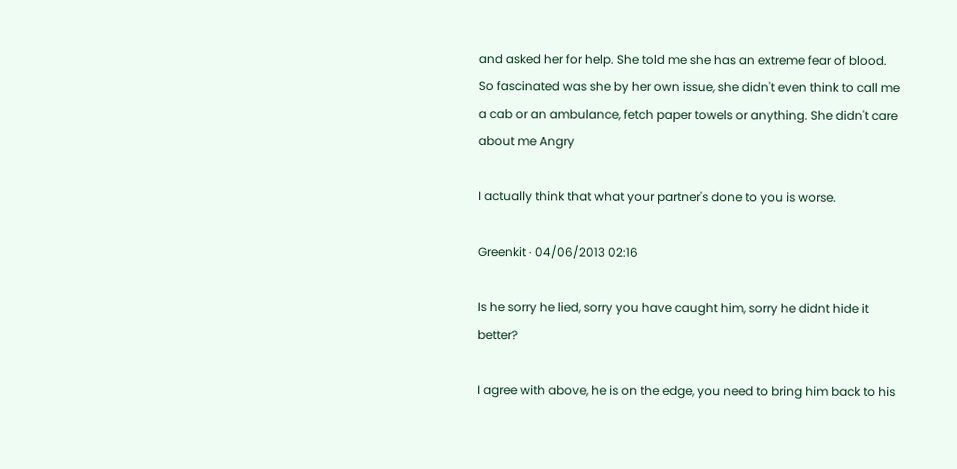and asked her for help. She told me she has an extreme fear of blood. So fascinated was she by her own issue, she didn't even think to call me a cab or an ambulance, fetch paper towels or anything. She didn't care about me Angry

I actually think that what your partner's done to you is worse.

Greenkit · 04/06/2013 02:16

Is he sorry he lied, sorry you have caught him, sorry he didnt hide it better?

I agree with above, he is on the edge, you need to bring him back to his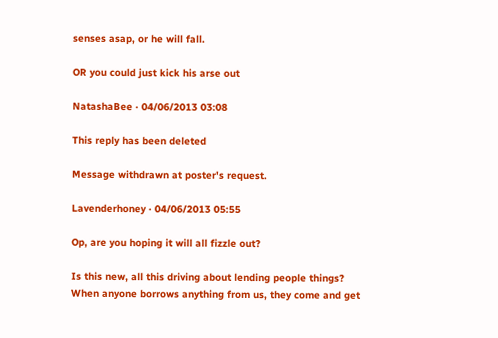senses asap, or he will fall.

OR you could just kick his arse out

NatashaBee · 04/06/2013 03:08

This reply has been deleted

Message withdrawn at poster's request.

Lavenderhoney · 04/06/2013 05:55

Op, are you hoping it will all fizzle out?

Is this new, all this driving about lending people things? When anyone borrows anything from us, they come and get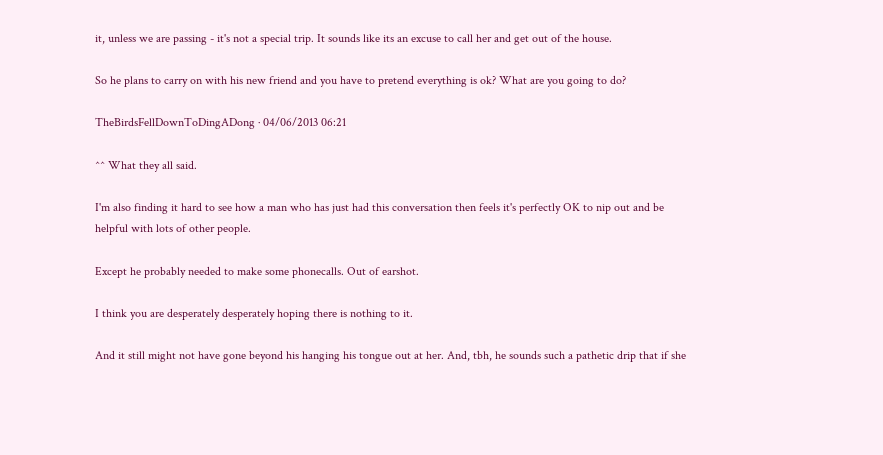it, unless we are passing - it's not a special trip. It sounds like its an excuse to call her and get out of the house.

So he plans to carry on with his new friend and you have to pretend everything is ok? What are you going to do?

TheBirdsFellDownToDingADong · 04/06/2013 06:21

^^ What they all said.

I'm also finding it hard to see how a man who has just had this conversation then feels it's perfectly OK to nip out and be helpful with lots of other people.

Except he probably needed to make some phonecalls. Out of earshot.

I think you are desperately desperately hoping there is nothing to it.

And it still might not have gone beyond his hanging his tongue out at her. And, tbh, he sounds such a pathetic drip that if she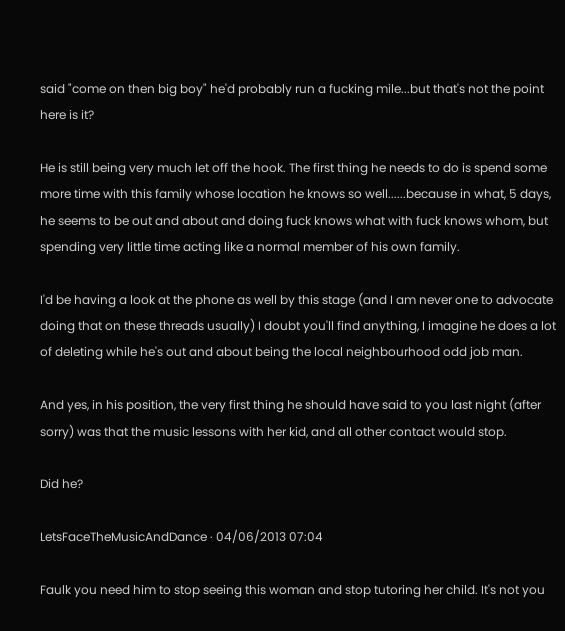said "come on then big boy" he'd probably run a fucking mile...but that's not the point here is it?

He is still being very much let off the hook. The first thing he needs to do is spend some more time with this family whose location he knows so well......because in what, 5 days, he seems to be out and about and doing fuck knows what with fuck knows whom, but spending very little time acting like a normal member of his own family.

I'd be having a look at the phone as well by this stage (and I am never one to advocate doing that on these threads usually) I doubt you'll find anything, I imagine he does a lot of deleting while he's out and about being the local neighbourhood odd job man.

And yes, in his position, the very first thing he should have said to you last night (after sorry) was that the music lessons with her kid, and all other contact would stop.

Did he?

LetsFaceTheMusicAndDance · 04/06/2013 07:04

Faulk you need him to stop seeing this woman and stop tutoring her child. It's not you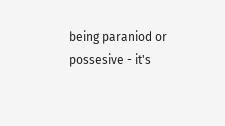being paraniod or possesive - it's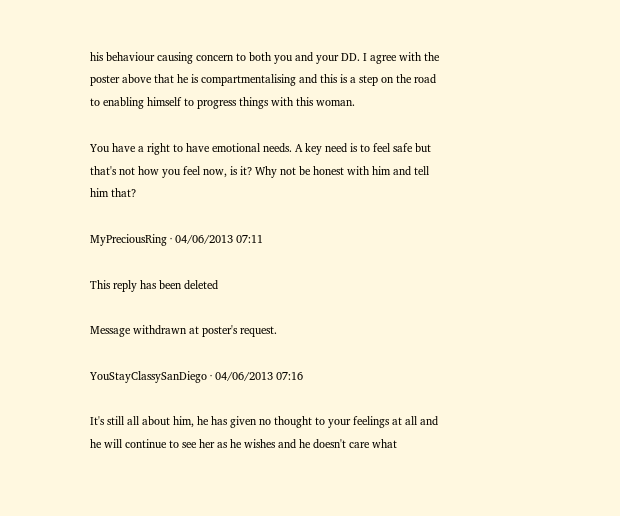his behaviour causing concern to both you and your DD. I agree with the poster above that he is compartmentalising and this is a step on the road to enabling himself to progress things with this woman.

You have a right to have emotional needs. A key need is to feel safe but that's not how you feel now, is it? Why not be honest with him and tell him that?

MyPreciousRing · 04/06/2013 07:11

This reply has been deleted

Message withdrawn at poster's request.

YouStayClassySanDiego · 04/06/2013 07:16

It's still all about him, he has given no thought to your feelings at all and he will continue to see her as he wishes and he doesn't care what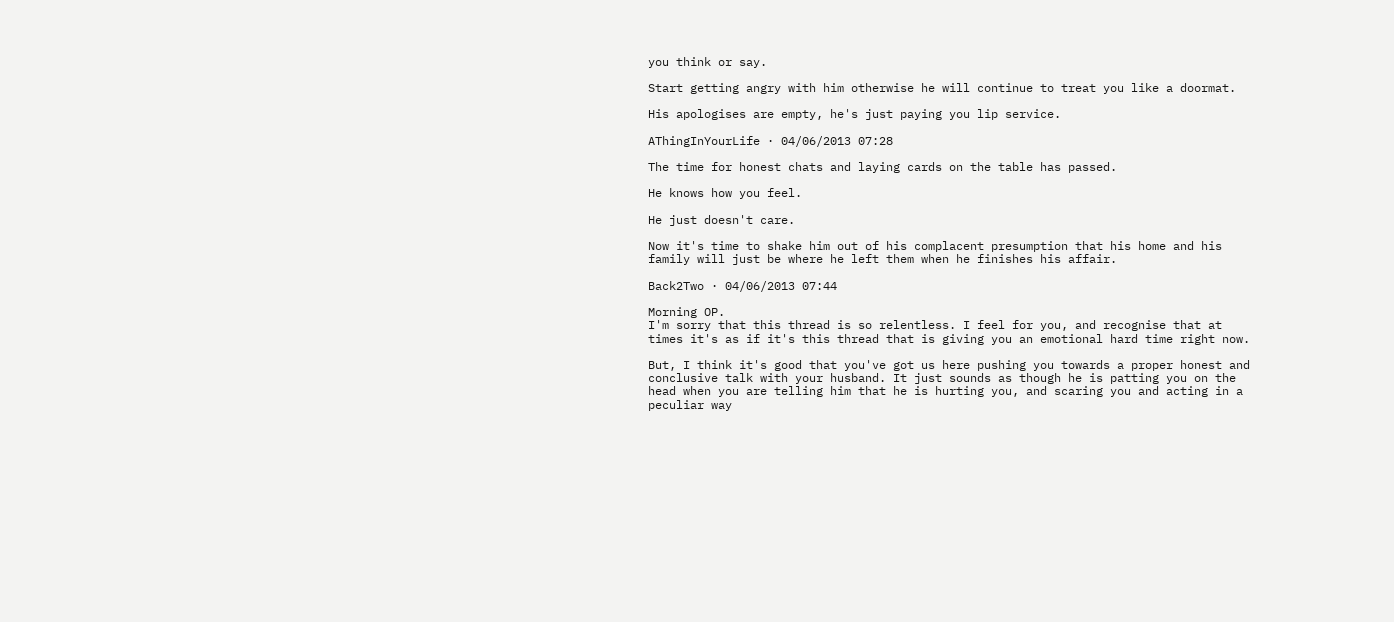you think or say.

Start getting angry with him otherwise he will continue to treat you like a doormat.

His apologises are empty, he's just paying you lip service.

AThingInYourLife · 04/06/2013 07:28

The time for honest chats and laying cards on the table has passed.

He knows how you feel.

He just doesn't care.

Now it's time to shake him out of his complacent presumption that his home and his family will just be where he left them when he finishes his affair.

Back2Two · 04/06/2013 07:44

Morning OP.
I'm sorry that this thread is so relentless. I feel for you, and recognise that at times it's as if it's this thread that is giving you an emotional hard time right now.

But, I think it's good that you've got us here pushing you towards a proper honest and conclusive talk with your husband. It just sounds as though he is patting you on the head when you are telling him that he is hurting you, and scaring you and acting in a peculiar way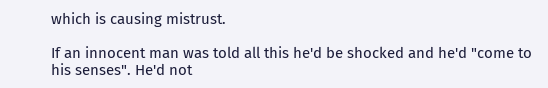which is causing mistrust.

If an innocent man was told all this he'd be shocked and he'd "come to his senses". He'd not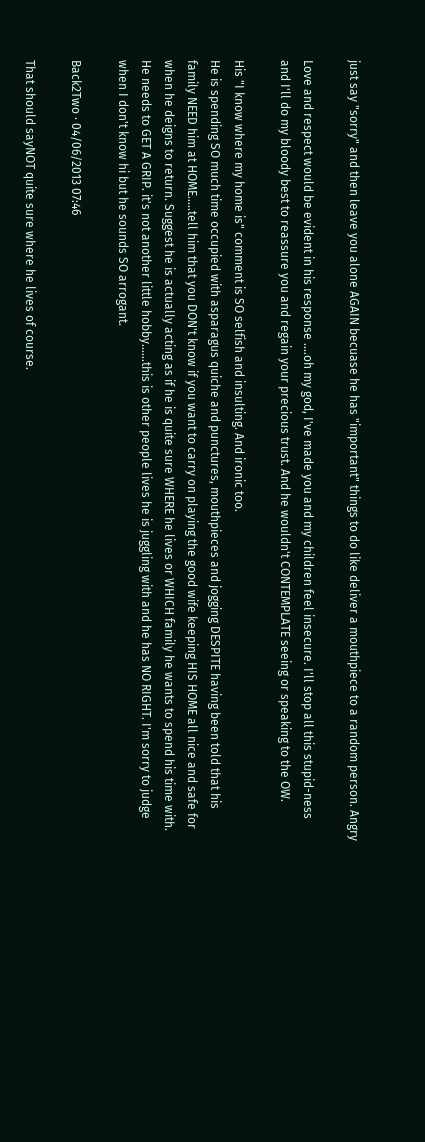just say "sorry" and then leave you alone AGAIN becuase he has "important" things to do like deliver a mouthpiece to a random person. Angry

Love and respect would be evident in his response ....oh my god, I've made you and my children feel insecure. I'll stop all this stupid-ness and I'll do my bloody best to reassure you and regain your precious trust. And he wouldn't CONTEMPLATE seeing or speaking to the OW.

His "I know where my home is" comment is SO selfish and insulting. And ironic too.
He is spending SO much time occupied with asparagus quiche and punctures, mouthpieces and jogging DESPITE having been told that his family NEED him at HOME.....tell him that you DON't know if you want to carry on playing the good wife keeping HIS HOME all nice and safe for when he deigns to return. Suggest he is actually acting as if he is quite sure WHERE he lives or WHICH family he wants to spend his time with. He needs to GET A GRIP. it's not another little hobby......this is other people lives he is juggling with and he has NO RIGHT. I'm sorry to judge when I don't know hi but he sounds SO arrogant.

Back2Two · 04/06/2013 07:46

That should sayNOT quite sure where he lives of course.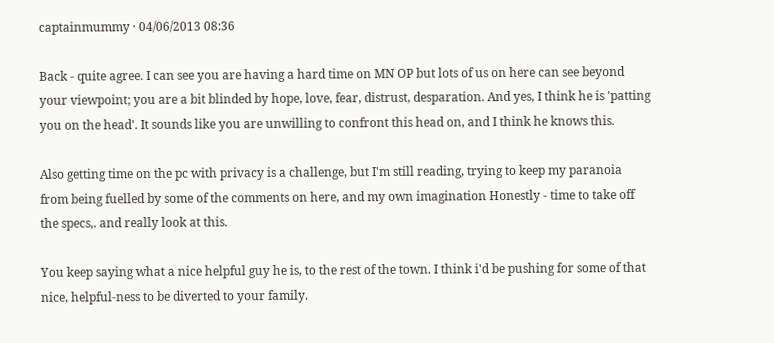captainmummy · 04/06/2013 08:36

Back - quite agree. I can see you are having a hard time on MN OP but lots of us on here can see beyond your viewpoint; you are a bit blinded by hope, love, fear, distrust, desparation. And yes, I think he is 'patting you on the head'. It sounds like you are unwilling to confront this head on, and I think he knows this.

Also getting time on the pc with privacy is a challenge, but I'm still reading, trying to keep my paranoia from being fuelled by some of the comments on here, and my own imagination Honestly - time to take off the specs,. and really look at this.

You keep saying what a nice helpful guy he is, to the rest of the town. I think i'd be pushing for some of that nice, helpful-ness to be diverted to your family.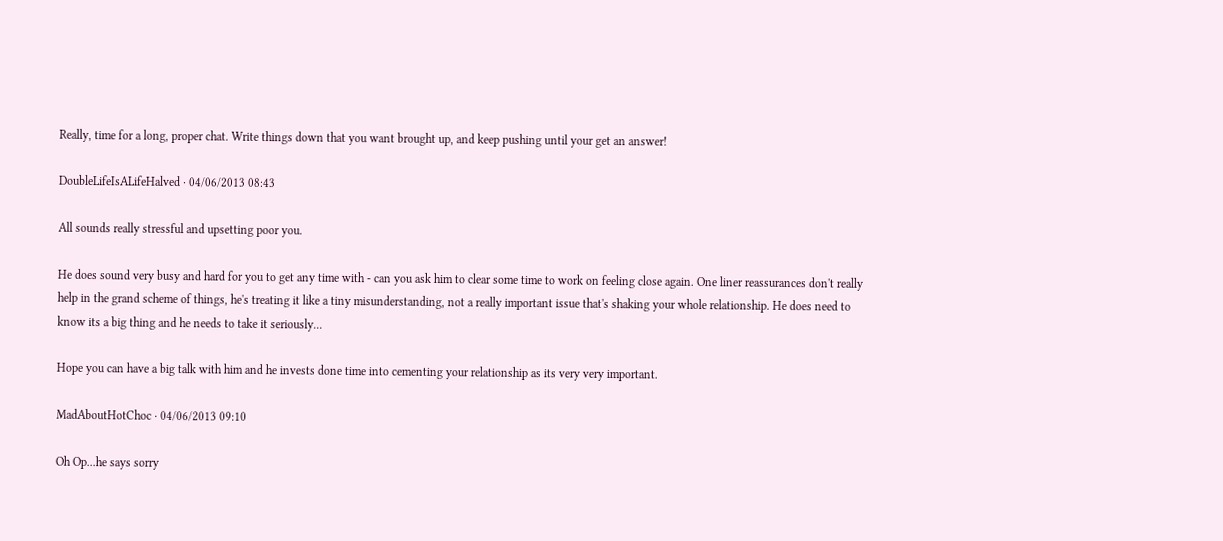Really, time for a long, proper chat. Write things down that you want brought up, and keep pushing until your get an answer!

DoubleLifeIsALifeHalved · 04/06/2013 08:43

All sounds really stressful and upsetting poor you.

He does sound very busy and hard for you to get any time with - can you ask him to clear some time to work on feeling close again. One liner reassurances don't really help in the grand scheme of things, he's treating it like a tiny misunderstanding, not a really important issue that's shaking your whole relationship. He does need to know its a big thing and he needs to take it seriously...

Hope you can have a big talk with him and he invests done time into cementing your relationship as its very very important.

MadAboutHotChoc · 04/06/2013 09:10

Oh Op...he says sorry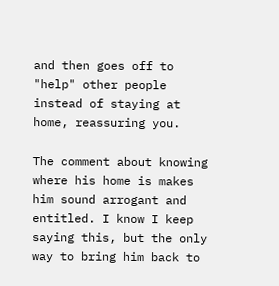and then goes off to "help" other people instead of staying at home, reassuring you.

The comment about knowing where his home is makes him sound arrogant and entitled. I know I keep saying this, but the only way to bring him back to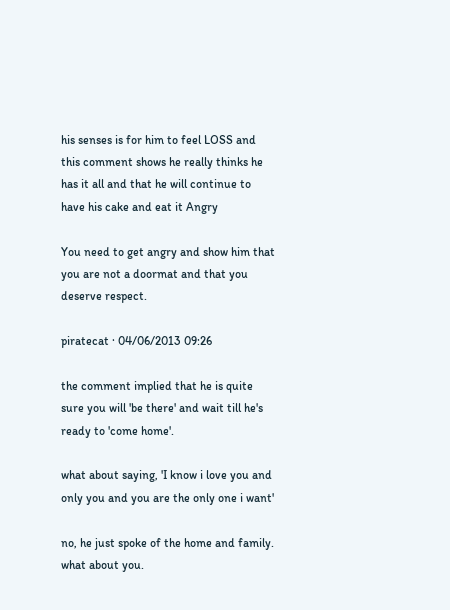his senses is for him to feel LOSS and this comment shows he really thinks he has it all and that he will continue to have his cake and eat it Angry

You need to get angry and show him that you are not a doormat and that you deserve respect.

piratecat · 04/06/2013 09:26

the comment implied that he is quite sure you will 'be there' and wait till he's ready to 'come home'.

what about saying, 'I know i love you and only you and you are the only one i want'

no, he just spoke of the home and family. what about you.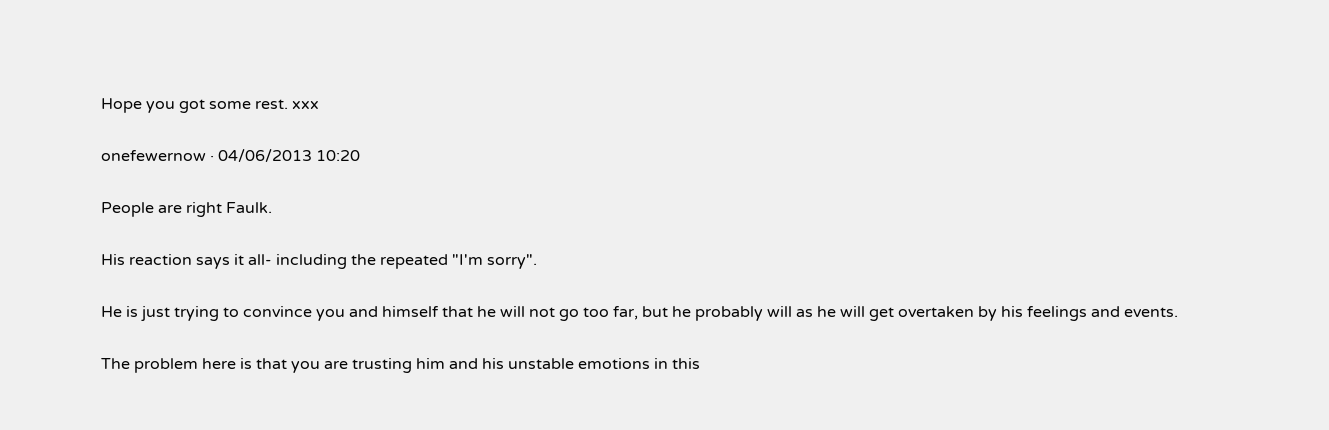Hope you got some rest. xxx

onefewernow · 04/06/2013 10:20

People are right Faulk.

His reaction says it all- including the repeated "I'm sorry".

He is just trying to convince you and himself that he will not go too far, but he probably will as he will get overtaken by his feelings and events.

The problem here is that you are trusting him and his unstable emotions in this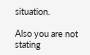situation.

Also you are not stating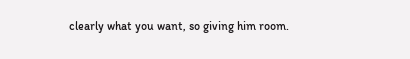clearly what you want, so giving him room.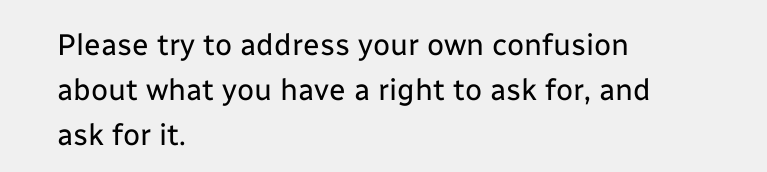Please try to address your own confusion about what you have a right to ask for, and ask for it.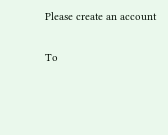Please create an account

To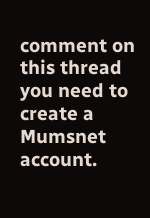comment on this thread you need to create a Mumsnet account.